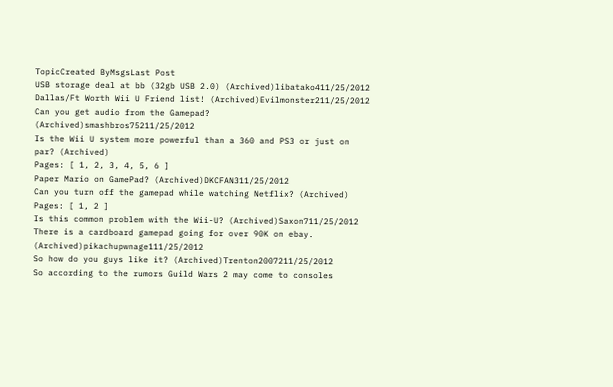TopicCreated ByMsgsLast Post
USB storage deal at bb (32gb USB 2.0) (Archived)libatako411/25/2012
Dallas/Ft Worth Wii U Friend list! (Archived)Evilmonster211/25/2012
Can you get audio from the Gamepad? (Archived)smashbros75211/25/2012
Is the Wii U system more powerful than a 360 and PS3 or just on par? (Archived)
Pages: [ 1, 2, 3, 4, 5, 6 ]
Paper Mario on GamePad? (Archived)DKCFAN311/25/2012
Can you turn off the gamepad while watching Netflix? (Archived)
Pages: [ 1, 2 ]
Is this common problem with the Wii-U? (Archived)Saxon711/25/2012
There is a cardboard gamepad going for over 90K on ebay. (Archived)pikachupwnage111/25/2012
So how do you guys like it? (Archived)Trenton2007211/25/2012
So according to the rumors Guild Wars 2 may come to consoles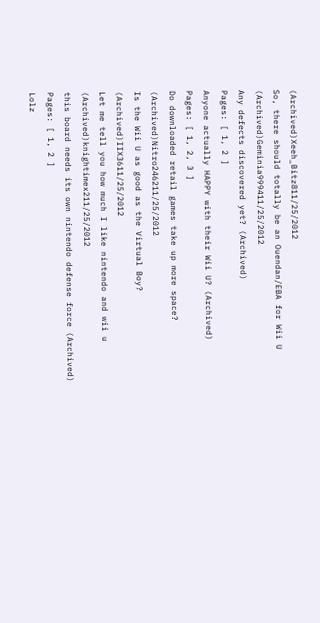(Archived)Xeeh_Bitz811/25/2012
So, there should totally be an Ouendan/EBA for Wii U (Archived)Geminia999411/25/2012
Any defects discovered yet? (Archived)
Pages: [ 1, 2 ]
Anyone actually HAPPY with their Wii U? (Archived)
Pages: [ 1, 2, 3 ]
Do downloaded retail games take up more space? (Archived)Nitro246211/25/2012
Is the Wii U as good as the Virtual Boy? (Archived)IIX3611/25/2012
Let me tell you how much I like nintendo and wii u (Archived)knightimex211/25/2012
this board needs its own nintendo defense force (Archived)
Pages: [ 1, 2 ]
Lolz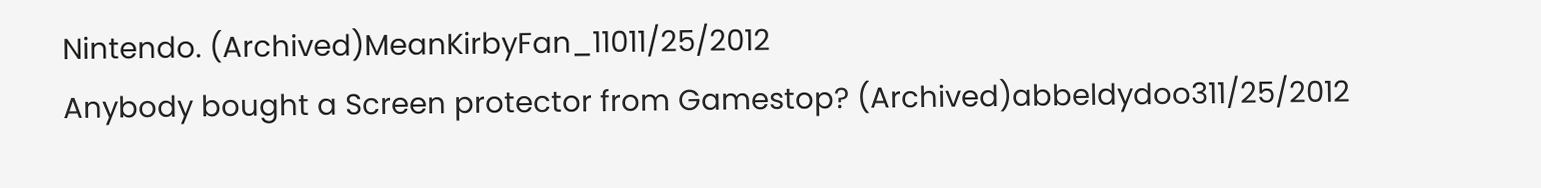Nintendo. (Archived)MeanKirbyFan_11011/25/2012
Anybody bought a Screen protector from Gamestop? (Archived)abbeldydoo311/25/2012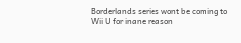Borderlands series wont be coming to Wii U for inane reason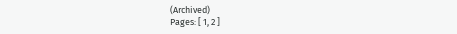(Archived)
Pages: [ 1, 2 ]